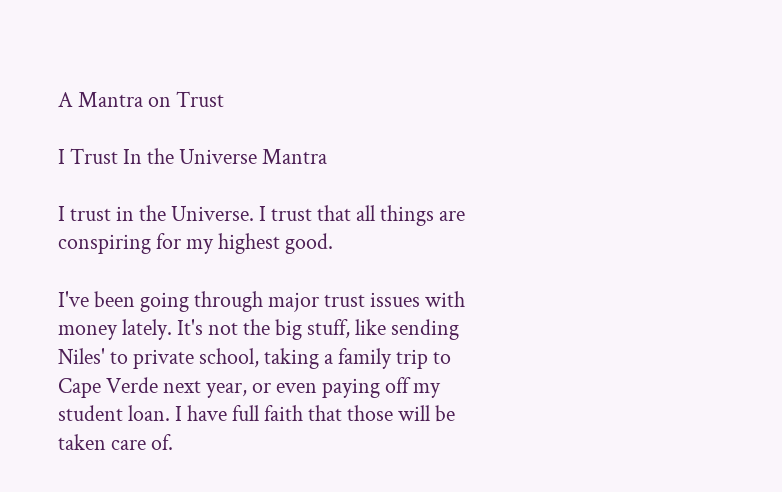A Mantra on Trust

I Trust In the Universe Mantra

I trust in the Universe. I trust that all things are conspiring for my highest good.

I've been going through major trust issues with money lately. It's not the big stuff, like sending Niles' to private school, taking a family trip to Cape Verde next year, or even paying off my student loan. I have full faith that those will be taken care of.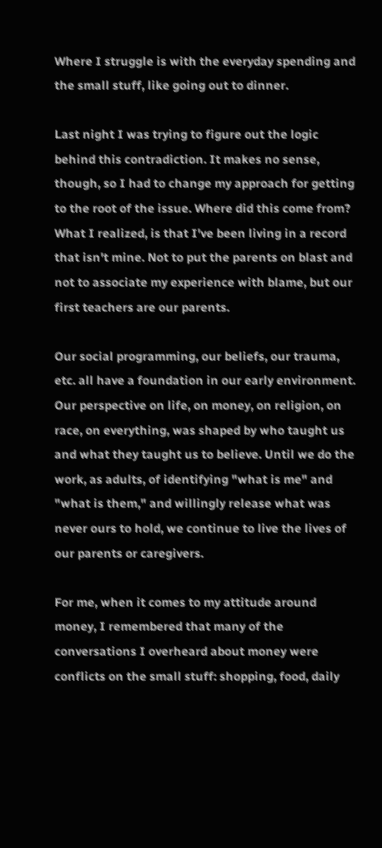Where I struggle is with the everyday spending and the small stuff, like going out to dinner.

Last night I was trying to figure out the logic behind this contradiction. It makes no sense, though, so I had to change my approach for getting to the root of the issue. Where did this come from? What I realized, is that I've been living in a record that isn't mine. Not to put the parents on blast and not to associate my experience with blame, but our first teachers are our parents.

Our social programming, our beliefs, our trauma, etc. all have a foundation in our early environment. Our perspective on life, on money, on religion, on race, on everything, was shaped by who taught us and what they taught us to believe. Until we do the work, as adults, of identifying "what is me" and "what is them," and willingly release what was never ours to hold, we continue to live the lives of our parents or caregivers.

For me, when it comes to my attitude around money, I remembered that many of the conversations I overheard about money were conflicts on the small stuff: shopping, food, daily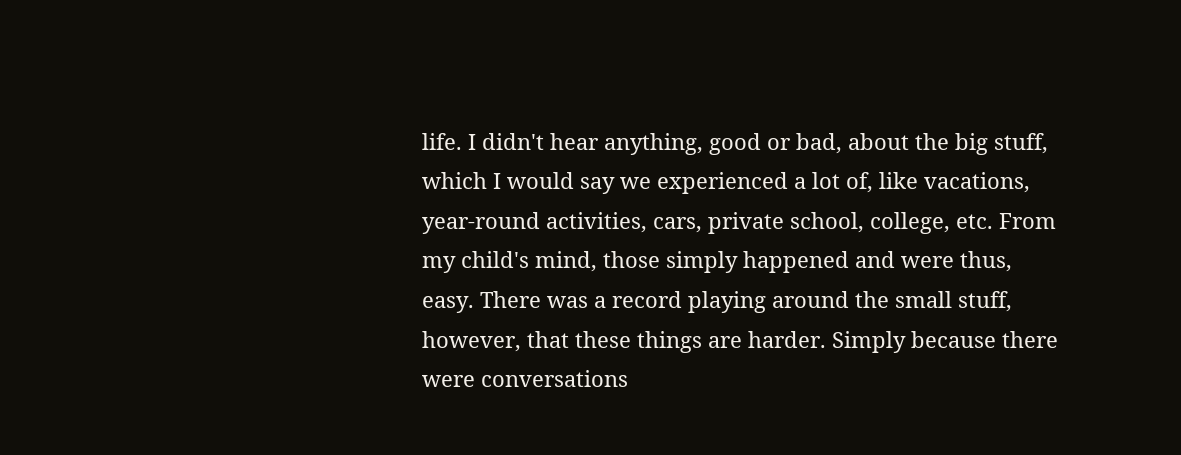life. I didn't hear anything, good or bad, about the big stuff, which I would say we experienced a lot of, like vacations, year-round activities, cars, private school, college, etc. From my child's mind, those simply happened and were thus, easy. There was a record playing around the small stuff, however, that these things are harder. Simply because there were conversations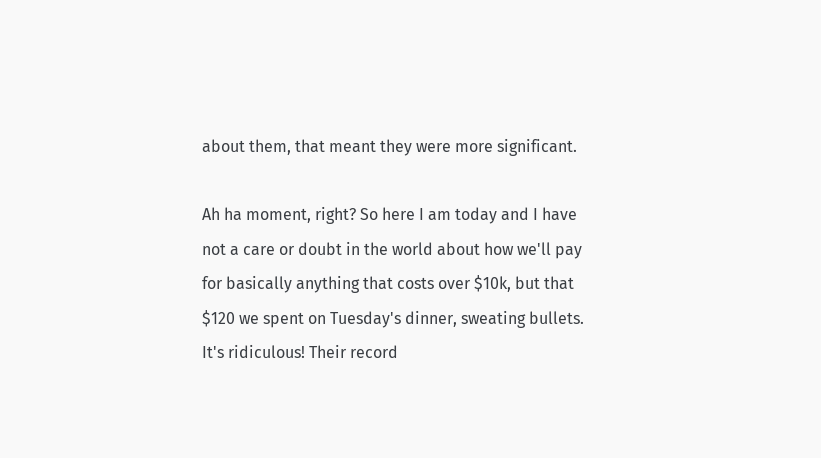about them, that meant they were more significant.

Ah ha moment, right? So here I am today and I have not a care or doubt in the world about how we'll pay for basically anything that costs over $10k, but that $120 we spent on Tuesday's dinner, sweating bullets. It's ridiculous! Their record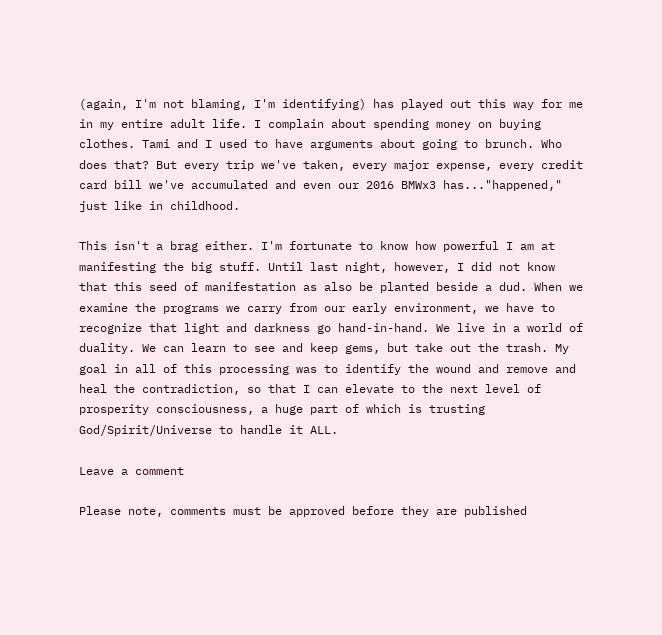(again, I'm not blaming, I'm identifying) has played out this way for me in my entire adult life. I complain about spending money on buying clothes. Tami and I used to have arguments about going to brunch. Who does that? But every trip we've taken, every major expense, every credit card bill we've accumulated and even our 2016 BMWx3 has..."happened," just like in childhood.

This isn't a brag either. I'm fortunate to know how powerful I am at manifesting the big stuff. Until last night, however, I did not know that this seed of manifestation as also be planted beside a dud. When we examine the programs we carry from our early environment, we have to recognize that light and darkness go hand-in-hand. We live in a world of duality. We can learn to see and keep gems, but take out the trash. My goal in all of this processing was to identify the wound and remove and heal the contradiction, so that I can elevate to the next level of prosperity consciousness, a huge part of which is trusting God/Spirit/Universe to handle it ALL.

Leave a comment

Please note, comments must be approved before they are published